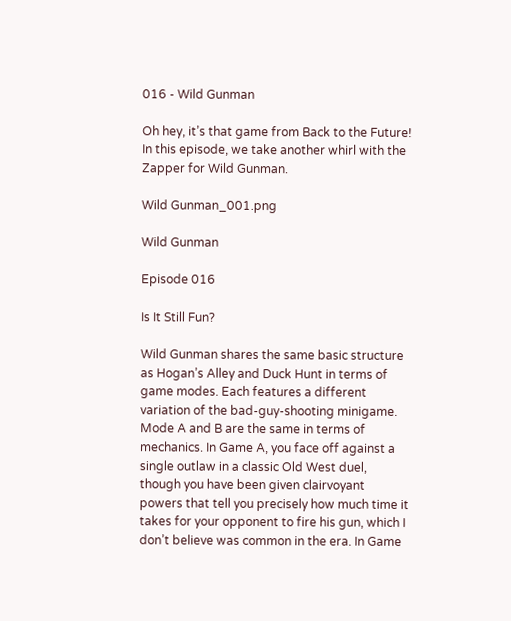016 - Wild Gunman

Oh hey, it’s that game from Back to the Future! In this episode, we take another whirl with the Zapper for Wild Gunman.

Wild Gunman_001.png

Wild Gunman

Episode 016

Is It Still Fun?

Wild Gunman shares the same basic structure as Hogan’s Alley and Duck Hunt in terms of game modes. Each features a different variation of the bad-guy-shooting minigame. Mode A and B are the same in terms of mechanics. In Game A, you face off against a single outlaw in a classic Old West duel, though you have been given clairvoyant powers that tell you precisely how much time it takes for your opponent to fire his gun, which I don’t believe was common in the era. In Game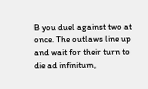B you duel against two at once. The outlaws line up and wait for their turn to die ad infinitum,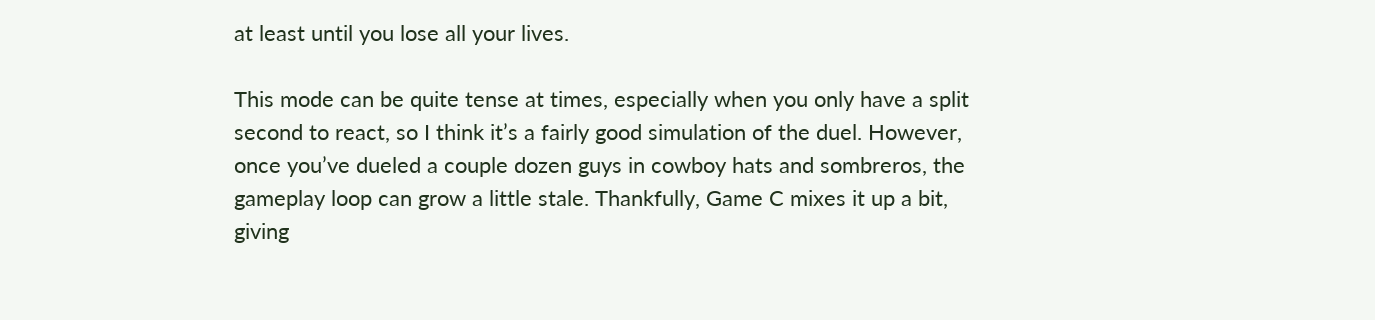at least until you lose all your lives.

This mode can be quite tense at times, especially when you only have a split second to react, so I think it’s a fairly good simulation of the duel. However, once you’ve dueled a couple dozen guys in cowboy hats and sombreros, the gameplay loop can grow a little stale. Thankfully, Game C mixes it up a bit, giving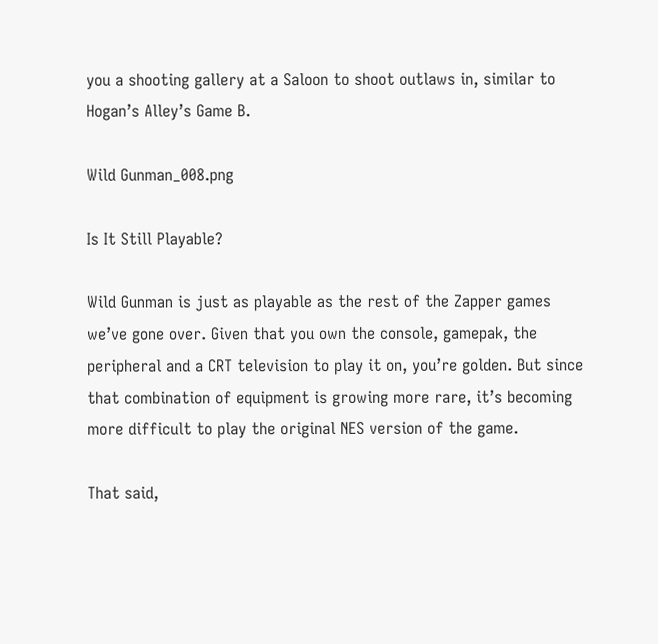you a shooting gallery at a Saloon to shoot outlaws in, similar to Hogan’s Alley’s Game B.

Wild Gunman_008.png

Is It Still Playable?

Wild Gunman is just as playable as the rest of the Zapper games we’ve gone over. Given that you own the console, gamepak, the peripheral and a CRT television to play it on, you’re golden. But since that combination of equipment is growing more rare, it’s becoming more difficult to play the original NES version of the game.

That said,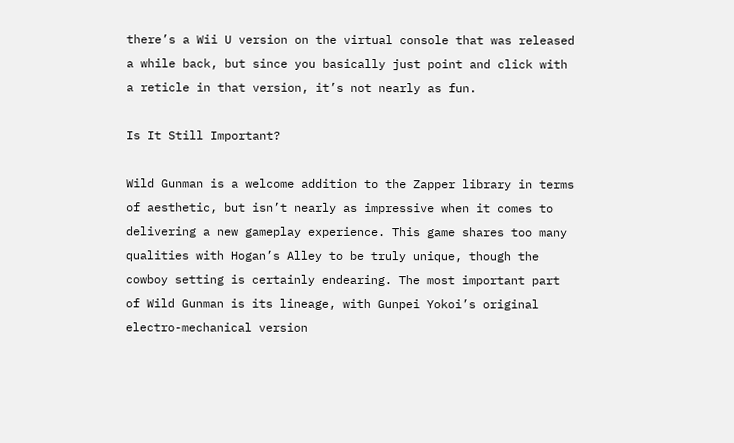there’s a Wii U version on the virtual console that was released a while back, but since you basically just point and click with a reticle in that version, it’s not nearly as fun.

Is It Still Important?

Wild Gunman is a welcome addition to the Zapper library in terms of aesthetic, but isn’t nearly as impressive when it comes to delivering a new gameplay experience. This game shares too many qualities with Hogan’s Alley to be truly unique, though the cowboy setting is certainly endearing. The most important part of Wild Gunman is its lineage, with Gunpei Yokoi’s original electro-mechanical version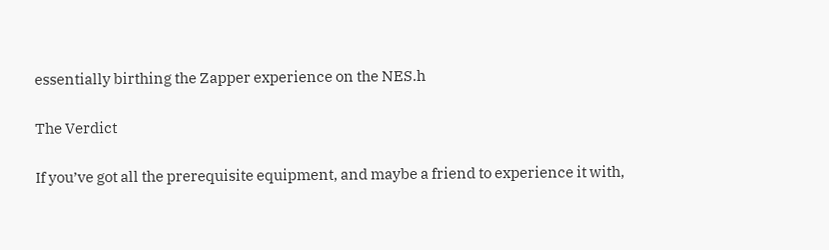essentially birthing the Zapper experience on the NES.h

The Verdict

If you’ve got all the prerequisite equipment, and maybe a friend to experience it with,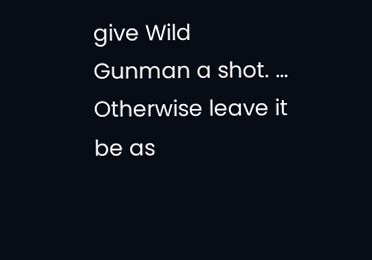give Wild Gunman a shot. … Otherwise leave it be as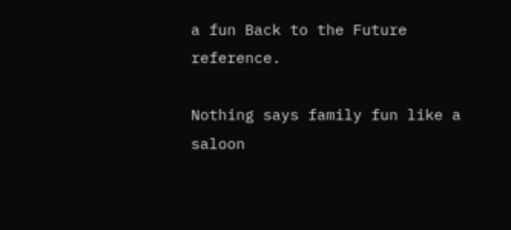a fun Back to the Future reference.

Nothing says family fun like a saloon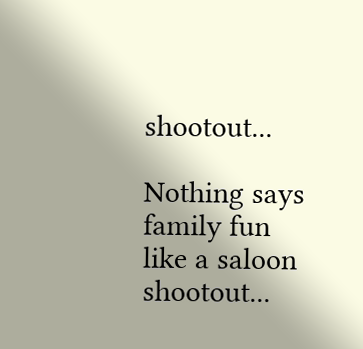shootout...

Nothing says family fun like a saloon shootout...